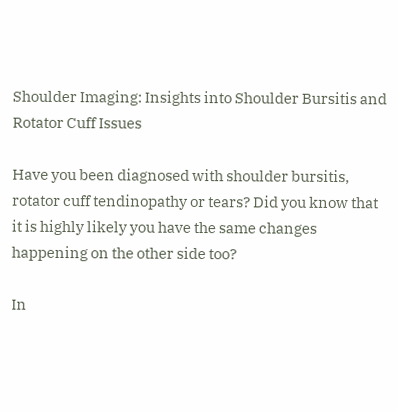Shoulder Imaging: Insights into Shoulder Bursitis and Rotator Cuff Issues

Have you been diagnosed with shoulder bursitis, rotator cuff tendinopathy or tears? Did you know that it is highly likely you have the same changes happening on the other side too?

In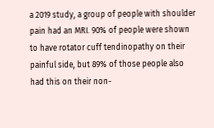a 2019 study, a group of people with shoulder pain had an MRI. 90% of people were shown to have rotator cuff tendinopathy on their painful side, but 89% of those people also had this on their non-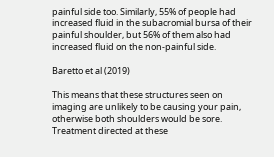painful side too. Similarly, 55% of people had increased fluid in the subacromial bursa of their painful shoulder, but 56% of them also had increased fluid on the non-painful side.

Baretto et al (2019)

This means that these structures seen on imaging are unlikely to be causing your pain, otherwise both shoulders would be sore. Treatment directed at these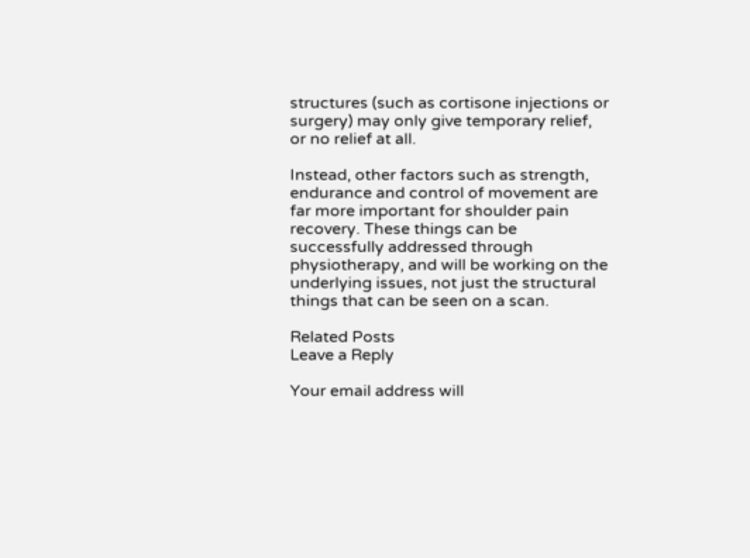structures (such as cortisone injections or surgery) may only give temporary relief, or no relief at all.

Instead, other factors such as strength, endurance and control of movement are far more important for shoulder pain recovery. These things can be successfully addressed through physiotherapy, and will be working on the underlying issues, not just the structural things that can be seen on a scan.

Related Posts
Leave a Reply

Your email address will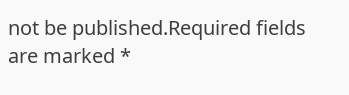not be published.Required fields are marked *